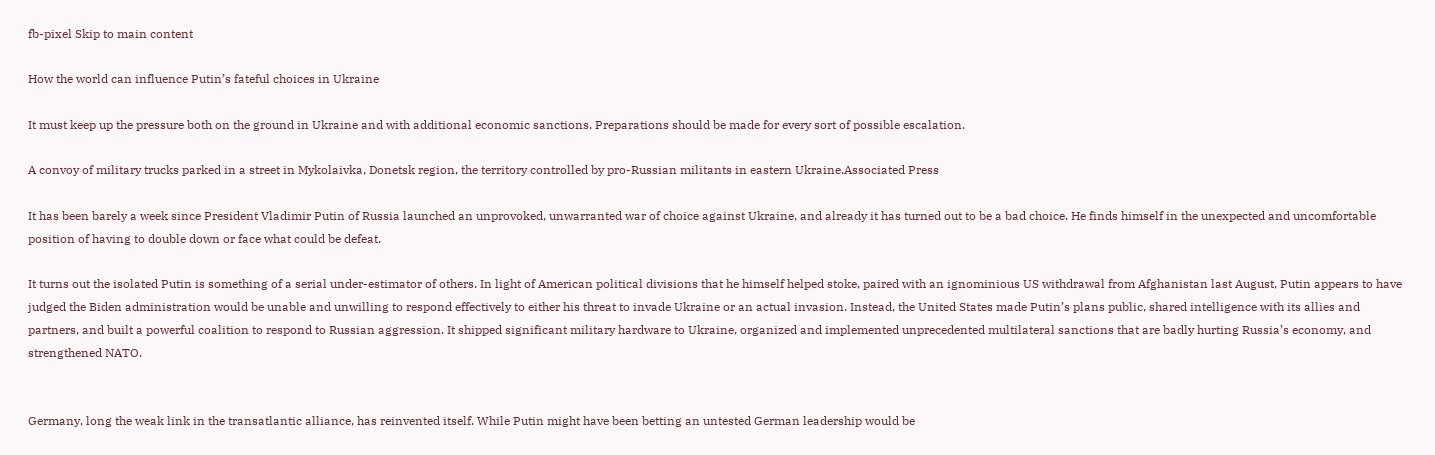fb-pixel Skip to main content

How the world can influence Putin’s fateful choices in Ukraine

It must keep up the pressure both on the ground in Ukraine and with additional economic sanctions. Preparations should be made for every sort of possible escalation.

A convoy of military trucks parked in a street in Mykolaivka, Donetsk region, the territory controlled by pro-Russian militants in eastern Ukraine.Associated Press

It has been barely a week since President Vladimir Putin of Russia launched an unprovoked, unwarranted war of choice against Ukraine, and already it has turned out to be a bad choice. He finds himself in the unexpected and uncomfortable position of having to double down or face what could be defeat.

It turns out the isolated Putin is something of a serial under-estimator of others. In light of American political divisions that he himself helped stoke, paired with an ignominious US withdrawal from Afghanistan last August, Putin appears to have judged the Biden administration would be unable and unwilling to respond effectively to either his threat to invade Ukraine or an actual invasion. Instead, the United States made Putin’s plans public, shared intelligence with its allies and partners, and built a powerful coalition to respond to Russian aggression. It shipped significant military hardware to Ukraine, organized and implemented unprecedented multilateral sanctions that are badly hurting Russia’s economy, and strengthened NATO.


Germany, long the weak link in the transatlantic alliance, has reinvented itself. While Putin might have been betting an untested German leadership would be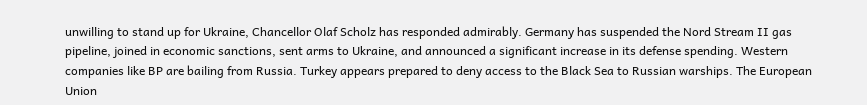unwilling to stand up for Ukraine, Chancellor Olaf Scholz has responded admirably. Germany has suspended the Nord Stream II gas pipeline, joined in economic sanctions, sent arms to Ukraine, and announced a significant increase in its defense spending. Western companies like BP are bailing from Russia. Turkey appears prepared to deny access to the Black Sea to Russian warships. The European Union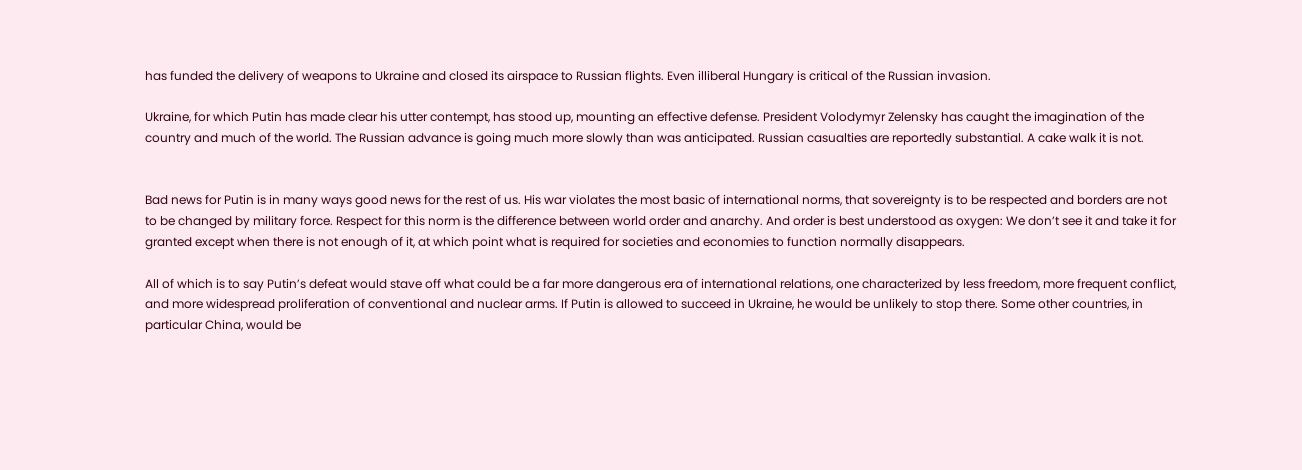has funded the delivery of weapons to Ukraine and closed its airspace to Russian flights. Even illiberal Hungary is critical of the Russian invasion.

Ukraine, for which Putin has made clear his utter contempt, has stood up, mounting an effective defense. President Volodymyr Zelensky has caught the imagination of the country and much of the world. The Russian advance is going much more slowly than was anticipated. Russian casualties are reportedly substantial. A cake walk it is not.


Bad news for Putin is in many ways good news for the rest of us. His war violates the most basic of international norms, that sovereignty is to be respected and borders are not to be changed by military force. Respect for this norm is the difference between world order and anarchy. And order is best understood as oxygen: We don’t see it and take it for granted except when there is not enough of it, at which point what is required for societies and economies to function normally disappears.

All of which is to say Putin’s defeat would stave off what could be a far more dangerous era of international relations, one characterized by less freedom, more frequent conflict, and more widespread proliferation of conventional and nuclear arms. If Putin is allowed to succeed in Ukraine, he would be unlikely to stop there. Some other countries, in particular China, would be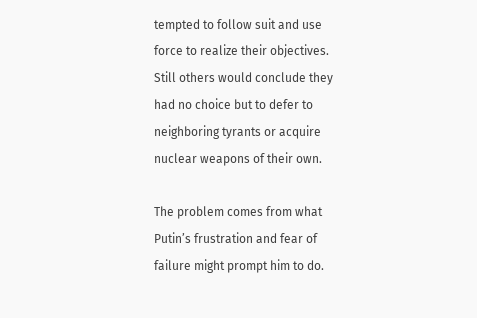tempted to follow suit and use force to realize their objectives. Still others would conclude they had no choice but to defer to neighboring tyrants or acquire nuclear weapons of their own.

The problem comes from what Putin’s frustration and fear of failure might prompt him to do.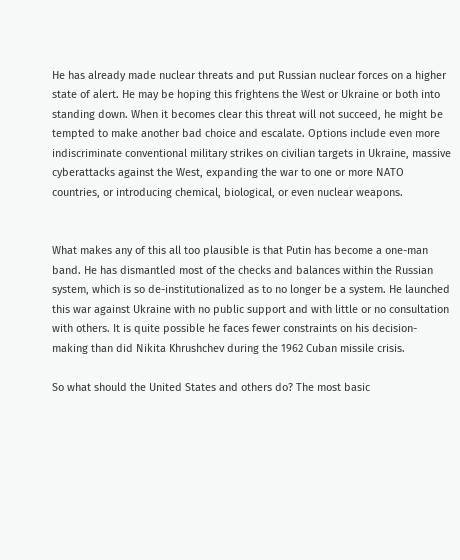He has already made nuclear threats and put Russian nuclear forces on a higher state of alert. He may be hoping this frightens the West or Ukraine or both into standing down. When it becomes clear this threat will not succeed, he might be tempted to make another bad choice and escalate. Options include even more indiscriminate conventional military strikes on civilian targets in Ukraine, massive cyberattacks against the West, expanding the war to one or more NATO countries, or introducing chemical, biological, or even nuclear weapons.


What makes any of this all too plausible is that Putin has become a one-man band. He has dismantled most of the checks and balances within the Russian system, which is so de-institutionalized as to no longer be a system. He launched this war against Ukraine with no public support and with little or no consultation with others. It is quite possible he faces fewer constraints on his decision-making than did Nikita Khrushchev during the 1962 Cuban missile crisis.

So what should the United States and others do? The most basic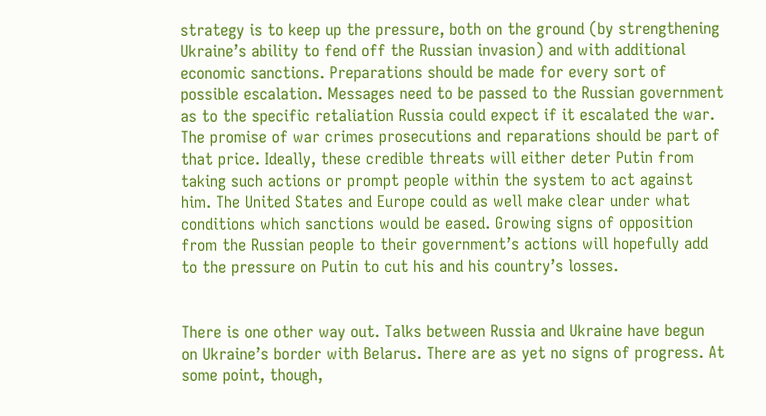strategy is to keep up the pressure, both on the ground (by strengthening Ukraine’s ability to fend off the Russian invasion) and with additional economic sanctions. Preparations should be made for every sort of possible escalation. Messages need to be passed to the Russian government as to the specific retaliation Russia could expect if it escalated the war. The promise of war crimes prosecutions and reparations should be part of that price. Ideally, these credible threats will either deter Putin from taking such actions or prompt people within the system to act against him. The United States and Europe could as well make clear under what conditions which sanctions would be eased. Growing signs of opposition from the Russian people to their government’s actions will hopefully add to the pressure on Putin to cut his and his country’s losses.


There is one other way out. Talks between Russia and Ukraine have begun on Ukraine’s border with Belarus. There are as yet no signs of progress. At some point, though,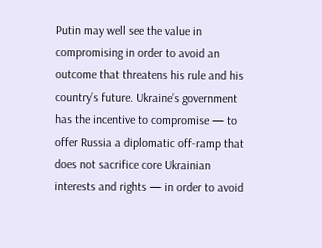Putin may well see the value in compromising in order to avoid an outcome that threatens his rule and his country’s future. Ukraine’s government has the incentive to compromise — to offer Russia a diplomatic off-ramp that does not sacrifice core Ukrainian interests and rights — in order to avoid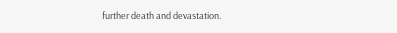further death and devastation.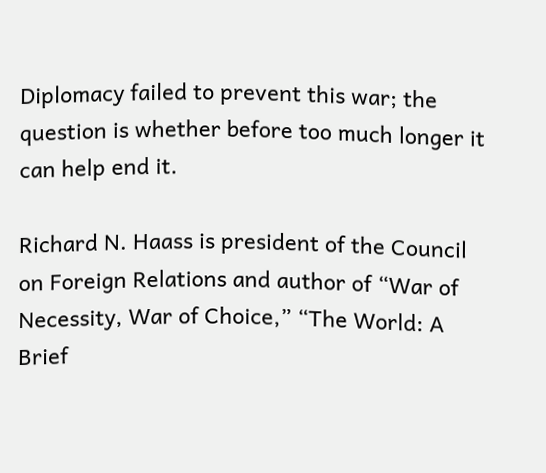Diplomacy failed to prevent this war; the question is whether before too much longer it can help end it.

Richard N. Haass is president of the Council on Foreign Relations and author of “War of Necessity, War of Choice,” “The World: A Brief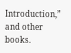Introduction,” and other books.